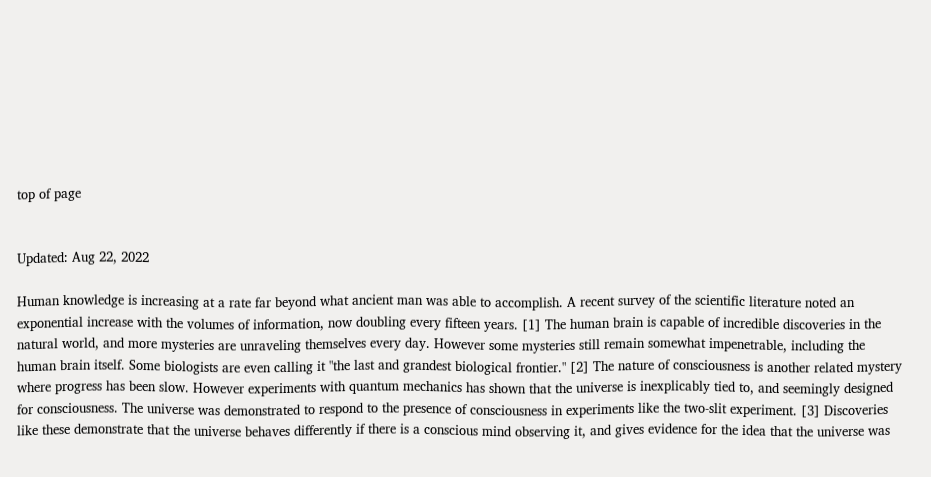top of page


Updated: Aug 22, 2022

Human knowledge is increasing at a rate far beyond what ancient man was able to accomplish. A recent survey of the scientific literature noted an exponential increase with the volumes of information, now doubling every fifteen years. [1] The human brain is capable of incredible discoveries in the natural world, and more mysteries are unraveling themselves every day. However some mysteries still remain somewhat impenetrable, including the human brain itself. Some biologists are even calling it "the last and grandest biological frontier." [2] The nature of consciousness is another related mystery where progress has been slow. However experiments with quantum mechanics has shown that the universe is inexplicably tied to, and seemingly designed for consciousness. The universe was demonstrated to respond to the presence of consciousness in experiments like the two-slit experiment. [3] Discoveries like these demonstrate that the universe behaves differently if there is a conscious mind observing it, and gives evidence for the idea that the universe was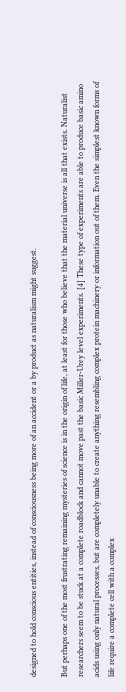designed to hold conscious entities, instead of consciousness being more of an accident or a by product as naturalism might suggest.

But perhaps one of the most frustrating remaining mysteries of science is in the origin of life, at least for those who believe that the material universe is all that exists. Naturalist researchers seem to be stuck at a complete roadblock and cannot move past the basic Miller-Urey level experiments. [4] These type of experiments are able to produce basic amino acids using only natural processes, but are completely unable to create anything resembling complex protein machinery or information out of them. Even the simplest known forms of life require a complete cell with a complex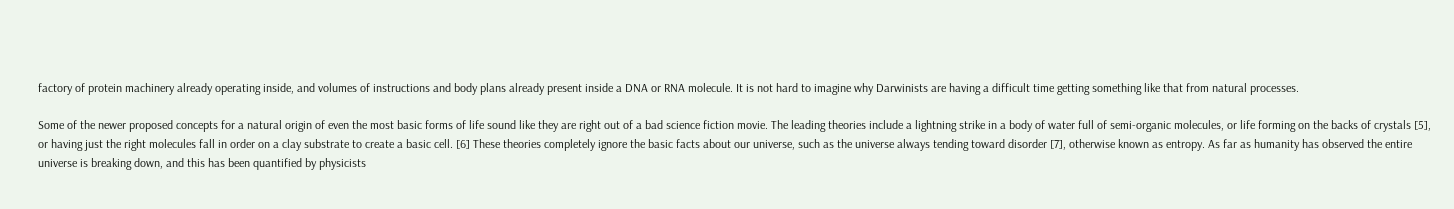factory of protein machinery already operating inside, and volumes of instructions and body plans already present inside a DNA or RNA molecule. It is not hard to imagine why Darwinists are having a difficult time getting something like that from natural processes.

Some of the newer proposed concepts for a natural origin of even the most basic forms of life sound like they are right out of a bad science fiction movie. The leading theories include a lightning strike in a body of water full of semi-organic molecules, or life forming on the backs of crystals [5], or having just the right molecules fall in order on a clay substrate to create a basic cell. [6] These theories completely ignore the basic facts about our universe, such as the universe always tending toward disorder [7], otherwise known as entropy. As far as humanity has observed the entire universe is breaking down, and this has been quantified by physicists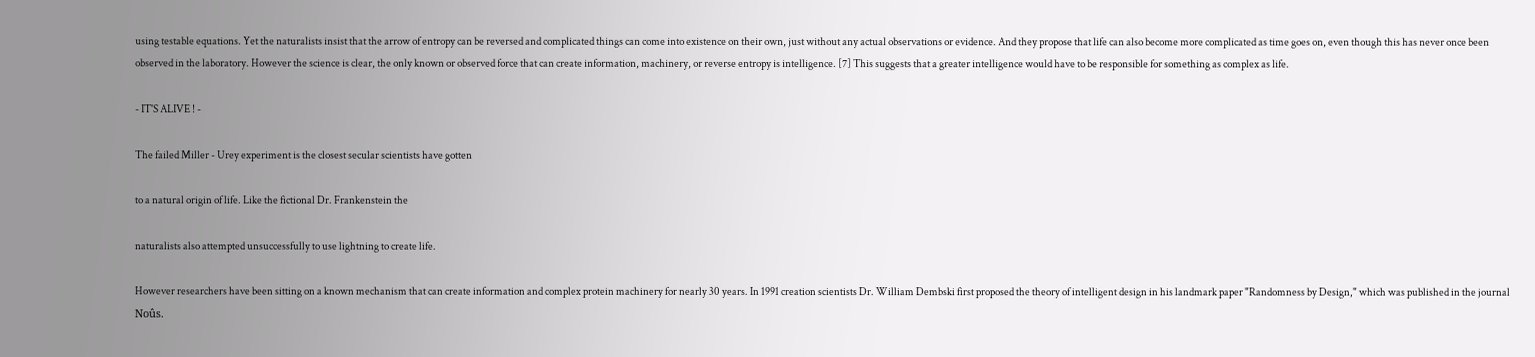using testable equations. Yet the naturalists insist that the arrow of entropy can be reversed and complicated things can come into existence on their own, just without any actual observations or evidence. And they propose that life can also become more complicated as time goes on, even though this has never once been observed in the laboratory. However the science is clear, the only known or observed force that can create information, machinery, or reverse entropy is intelligence. [7] This suggests that a greater intelligence would have to be responsible for something as complex as life.

- IT'S ALIVE ! -

The failed Miller - Urey experiment is the closest secular scientists have gotten

to a natural origin of life. Like the fictional Dr. Frankenstein the

naturalists also attempted unsuccessfully to use lightning to create life.

However researchers have been sitting on a known mechanism that can create information and complex protein machinery for nearly 30 years. In 1991 creation scientists Dr. William Dembski first proposed the theory of intelligent design in his landmark paper "Randomness by Design," which was published in the journal Noûs.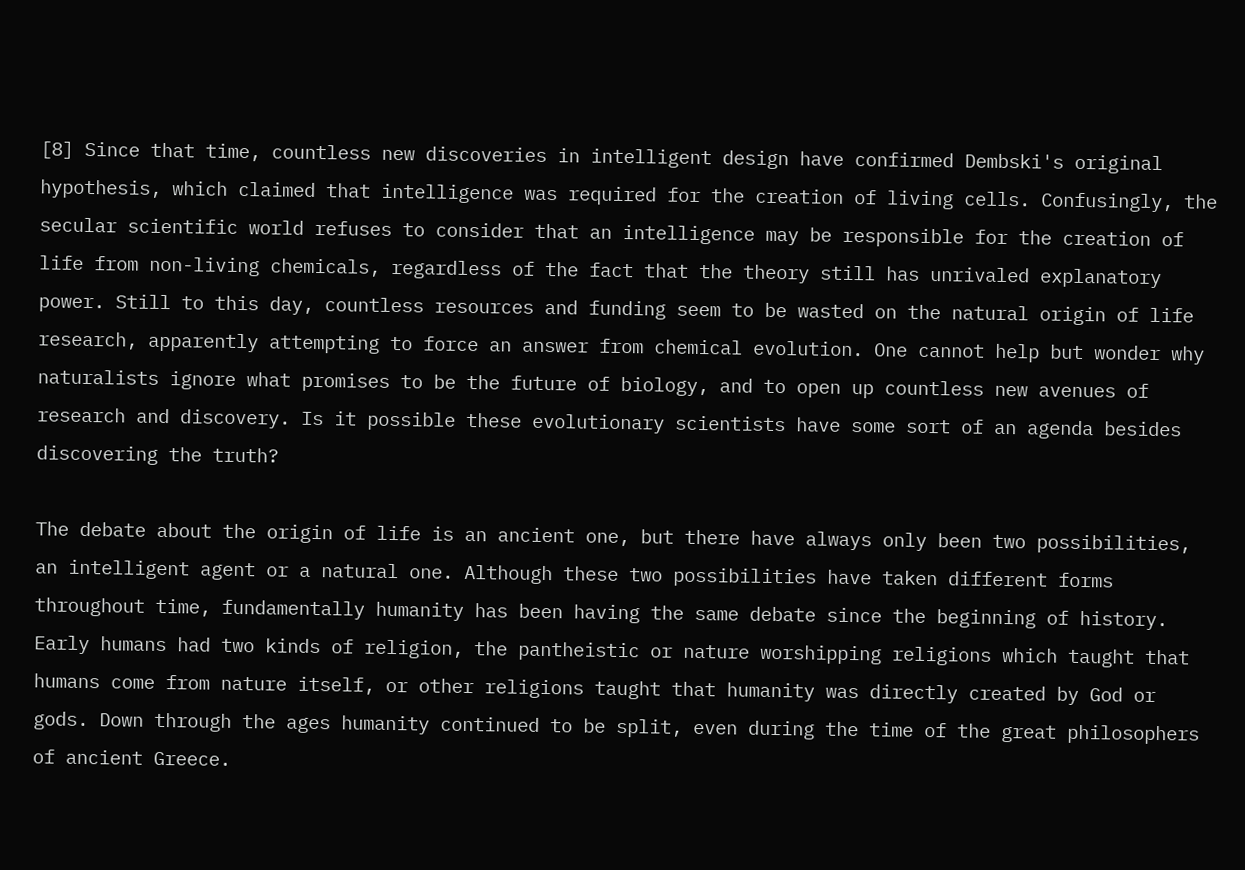[8] Since that time, countless new discoveries in intelligent design have confirmed Dembski's original hypothesis, which claimed that intelligence was required for the creation of living cells. Confusingly, the secular scientific world refuses to consider that an intelligence may be responsible for the creation of life from non-living chemicals, regardless of the fact that the theory still has unrivaled explanatory power. Still to this day, countless resources and funding seem to be wasted on the natural origin of life research, apparently attempting to force an answer from chemical evolution. One cannot help but wonder why naturalists ignore what promises to be the future of biology, and to open up countless new avenues of research and discovery. Is it possible these evolutionary scientists have some sort of an agenda besides discovering the truth?

The debate about the origin of life is an ancient one, but there have always only been two possibilities, an intelligent agent or a natural one. Although these two possibilities have taken different forms throughout time, fundamentally humanity has been having the same debate since the beginning of history. Early humans had two kinds of religion, the pantheistic or nature worshipping religions which taught that humans come from nature itself, or other religions taught that humanity was directly created by God or gods. Down through the ages humanity continued to be split, even during the time of the great philosophers of ancient Greece.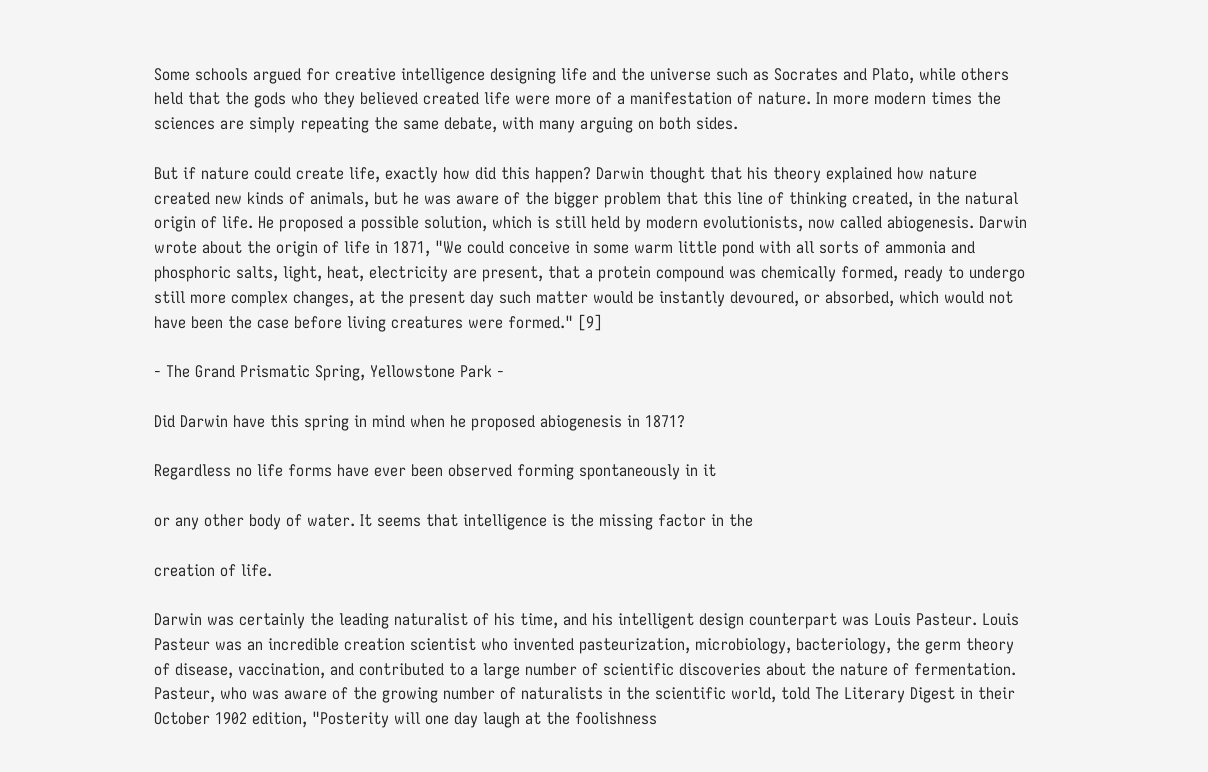Some schools argued for creative intelligence designing life and the universe such as Socrates and Plato, while others held that the gods who they believed created life were more of a manifestation of nature. In more modern times the sciences are simply repeating the same debate, with many arguing on both sides.

But if nature could create life, exactly how did this happen? Darwin thought that his theory explained how nature created new kinds of animals, but he was aware of the bigger problem that this line of thinking created, in the natural origin of life. He proposed a possible solution, which is still held by modern evolutionists, now called abiogenesis. Darwin wrote about the origin of life in 1871, "We could conceive in some warm little pond with all sorts of ammonia and phosphoric salts, light, heat, electricity are present, that a protein compound was chemically formed, ready to undergo still more complex changes, at the present day such matter would be instantly devoured, or absorbed, which would not have been the case before living creatures were formed." [9]

- The Grand Prismatic Spring, Yellowstone Park -

Did Darwin have this spring in mind when he proposed abiogenesis in 1871?

Regardless no life forms have ever been observed forming spontaneously in it

or any other body of water. It seems that intelligence is the missing factor in the

creation of life.

Darwin was certainly the leading naturalist of his time, and his intelligent design counterpart was Louis Pasteur. Louis Pasteur was an incredible creation scientist who invented pasteurization, microbiology, bacteriology, the germ theory of disease, vaccination, and contributed to a large number of scientific discoveries about the nature of fermentation. Pasteur, who was aware of the growing number of naturalists in the scientific world, told The Literary Digest in their October 1902 edition, "Posterity will one day laugh at the foolishness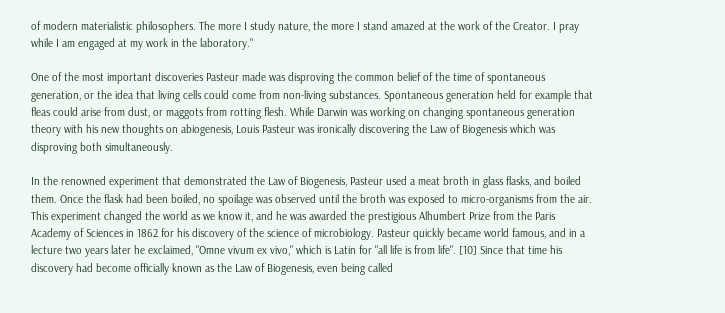of modern materialistic philosophers. The more I study nature, the more I stand amazed at the work of the Creator. I pray while I am engaged at my work in the laboratory."

One of the most important discoveries Pasteur made was disproving the common belief of the time of spontaneous generation, or the idea that living cells could come from non-living substances. Spontaneous generation held for example that fleas could arise from dust, or maggots from rotting flesh. While Darwin was working on changing spontaneous generation theory with his new thoughts on abiogenesis, Louis Pasteur was ironically discovering the Law of Biogenesis which was disproving both simultaneously.

In the renowned experiment that demonstrated the Law of Biogenesis, Pasteur used a meat broth in glass flasks, and boiled them. Once the flask had been boiled, no spoilage was observed until the broth was exposed to micro-organisms from the air. This experiment changed the world as we know it, and he was awarded the prestigious Alhumbert Prize from the Paris Academy of Sciences in 1862 for his discovery of the science of microbiology. Pasteur quickly became world famous, and in a lecture two years later he exclaimed, "Omne vivum ex vivo," which is Latin for "all life is from life". [10] Since that time his discovery had become officially known as the Law of Biogenesis, even being called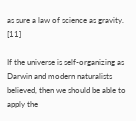as sure a law of science as gravity. [11]

If the universe is self-organizing as Darwin and modern naturalists believed, then we should be able to apply the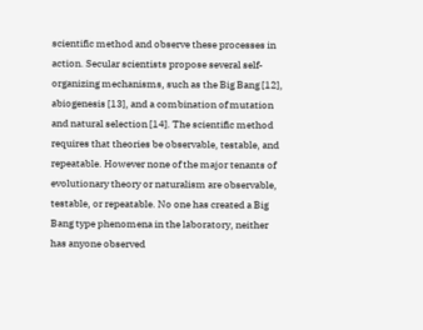scientific method and observe these processes in action. Secular scientists propose several self-organizing mechanisms, such as the Big Bang [12], abiogenesis [13], and a combination of mutation and natural selection [14]. The scientific method requires that theories be observable, testable, and repeatable. However none of the major tenants of evolutionary theory or naturalism are observable, testable, or repeatable. No one has created a Big Bang type phenomena in the laboratory, neither has anyone observed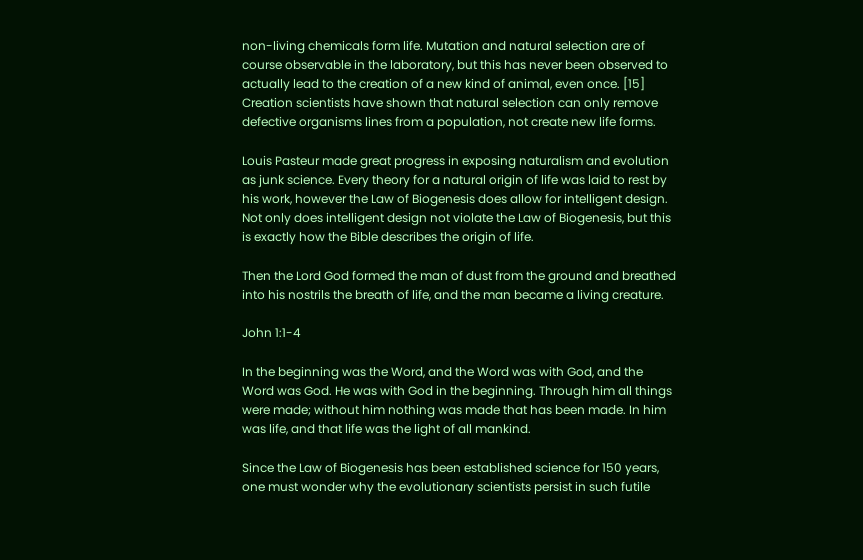non-living chemicals form life. Mutation and natural selection are of course observable in the laboratory, but this has never been observed to actually lead to the creation of a new kind of animal, even once. [15] Creation scientists have shown that natural selection can only remove defective organisms lines from a population, not create new life forms.

Louis Pasteur made great progress in exposing naturalism and evolution as junk science. Every theory for a natural origin of life was laid to rest by his work, however the Law of Biogenesis does allow for intelligent design. Not only does intelligent design not violate the Law of Biogenesis, but this is exactly how the Bible describes the origin of life.

Then the Lord God formed the man of dust from the ground and breathed into his nostrils the breath of life, and the man became a living creature.

John 1:1-4

In the beginning was the Word, and the Word was with God, and the Word was God. He was with God in the beginning. Through him all things were made; without him nothing was made that has been made. In him was life, and that life was the light of all mankind.

Since the Law of Biogenesis has been established science for 150 years, one must wonder why the evolutionary scientists persist in such futile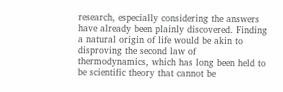research, especially considering the answers have already been plainly discovered. Finding a natural origin of life would be akin to disproving the second law of thermodynamics, which has long been held to be scientific theory that cannot be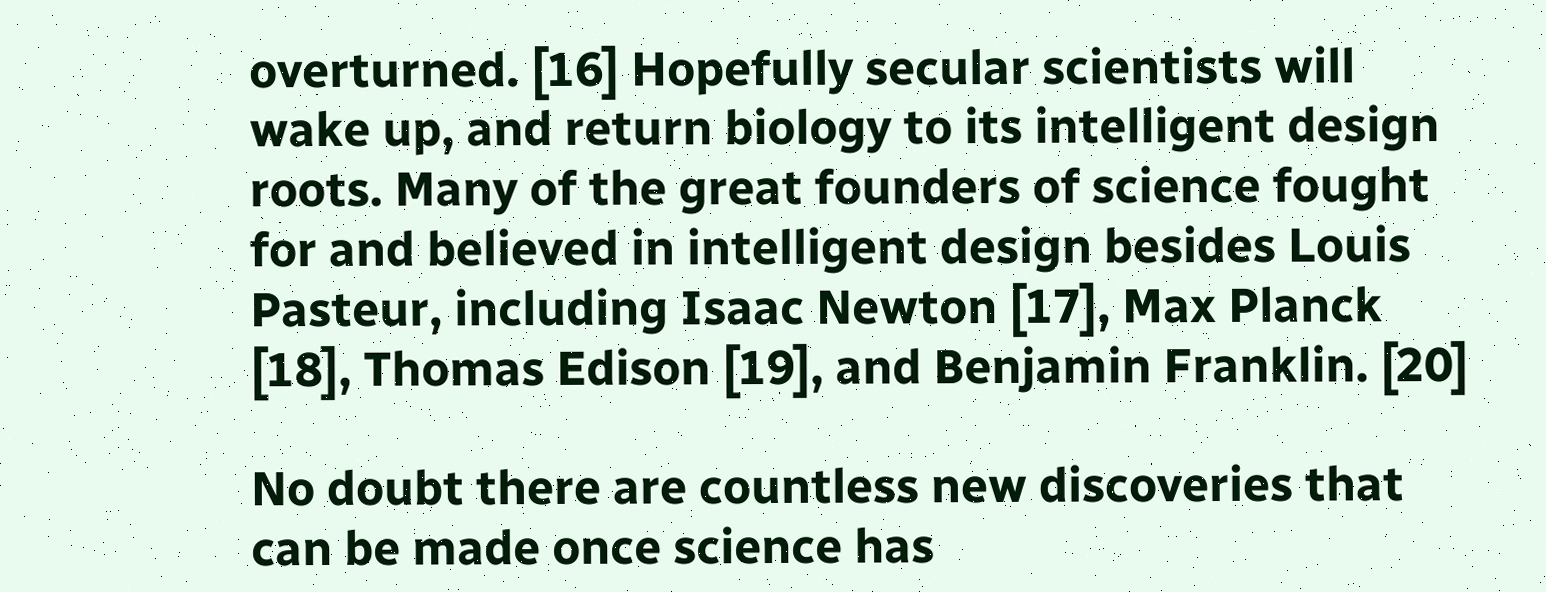overturned. [16] Hopefully secular scientists will wake up, and return biology to its intelligent design roots. Many of the great founders of science fought for and believed in intelligent design besides Louis Pasteur, including Isaac Newton [17], Max Planck [18], Thomas Edison [19], and Benjamin Franklin. [20]

No doubt there are countless new discoveries that can be made once science has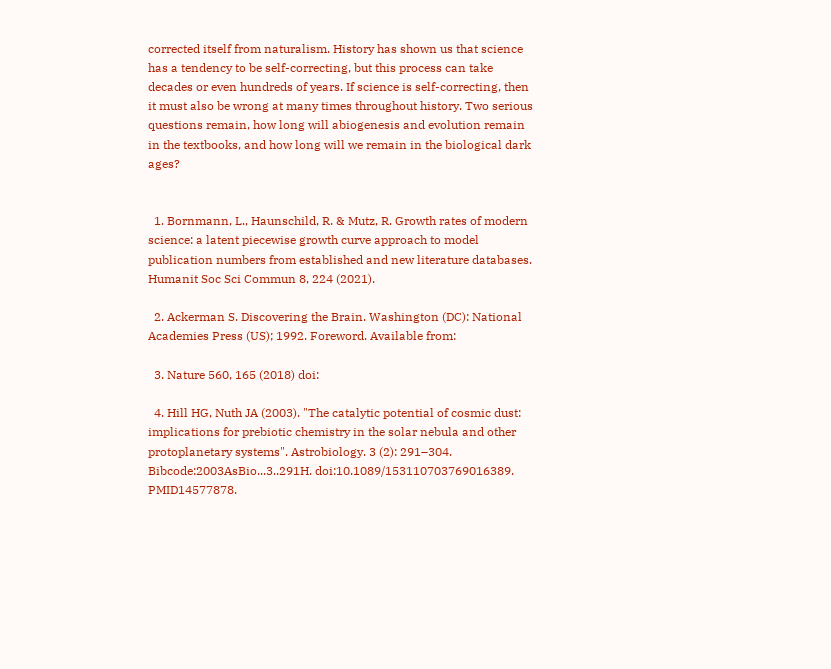corrected itself from naturalism. History has shown us that science has a tendency to be self-correcting, but this process can take decades or even hundreds of years. If science is self-correcting, then it must also be wrong at many times throughout history. Two serious questions remain, how long will abiogenesis and evolution remain in the textbooks, and how long will we remain in the biological dark ages?


  1. Bornmann, L., Haunschild, R. & Mutz, R. Growth rates of modern science: a latent piecewise growth curve approach to model publication numbers from established and new literature databases. Humanit Soc Sci Commun 8, 224 (2021).

  2. Ackerman S. Discovering the Brain. Washington (DC): National Academies Press (US); 1992. Foreword. Available from:

  3. Nature 560, 165 (2018) doi:

  4. Hill HG, Nuth JA (2003). "The catalytic potential of cosmic dust: implications for prebiotic chemistry in the solar nebula and other protoplanetary systems". Astrobiology. 3 (2): 291–304. Bibcode:2003AsBio...3..291H. doi:10.1089/153110703769016389. PMID14577878.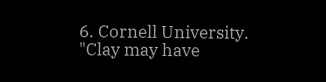6. Cornell University. "Clay may have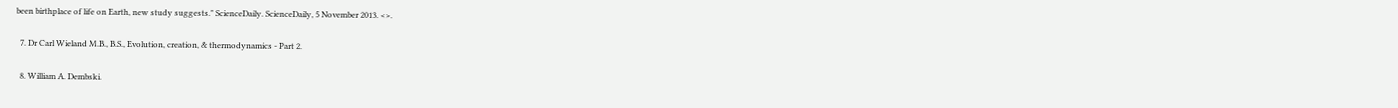been birthplace of life on Earth, new study suggests." ScienceDaily. ScienceDaily, 5 November 2013. <>.

  7. Dr Carl Wieland M.B., B.S., Evolution, creation, & thermodynamics - Part 2.

  8. William A. Dembski.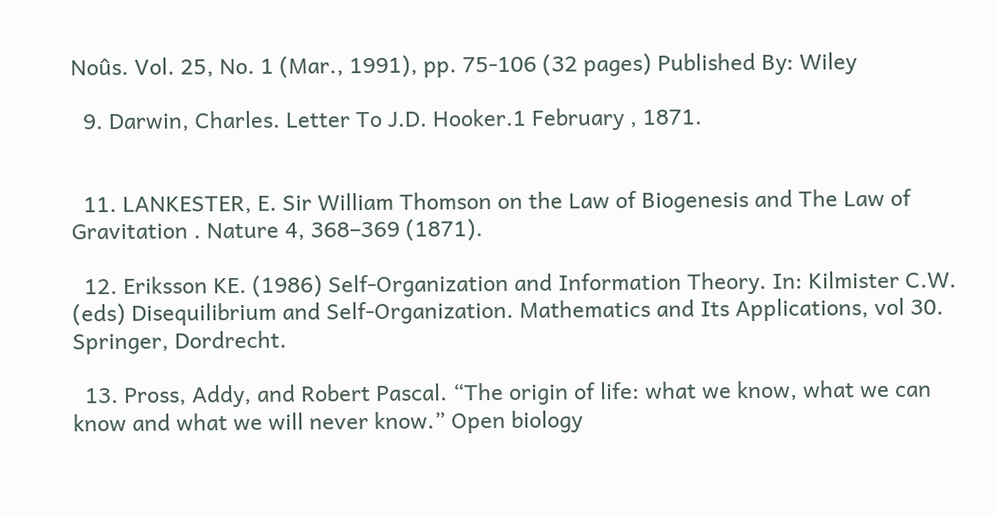Noûs. Vol. 25, No. 1 (Mar., 1991), pp. 75-106 (32 pages) Published By: Wiley

  9. Darwin, Charles. Letter To J.D. Hooker.1 February , 1871.


  11. LANKESTER, E. Sir William Thomson on the Law of Biogenesis and The Law of Gravitation . Nature 4, 368–369 (1871).

  12. Eriksson KE. (1986) Self-Organization and Information Theory. In: Kilmister C.W. (eds) Disequilibrium and Self-Organization. Mathematics and Its Applications, vol 30. Springer, Dordrecht.

  13. Pross, Addy, and Robert Pascal. “The origin of life: what we know, what we can know and what we will never know.” Open biology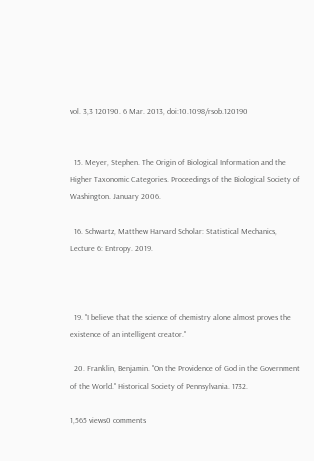vol. 3,3 120190. 6 Mar. 2013, doi:10.1098/rsob.120190


  15. Meyer, Stephen. The Origin of Biological Information and the Higher Taxonomic Categories. Proceedings of the Biological Society of Washington. January 2006.

  16. Schwartz, Matthew Harvard Scholar: Statistical Mechanics, Lecture 6: Entropy. 2019.



  19. "I believe that the science of chemistry alone almost proves the existence of an intelligent creator."

  20. Franklin, Benjamin. "On the Providence of God in the Government of the World." Historical Society of Pennsylvania. 1732.

1,565 views0 comments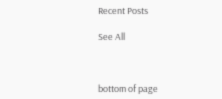Recent Posts

See All



bottom of page